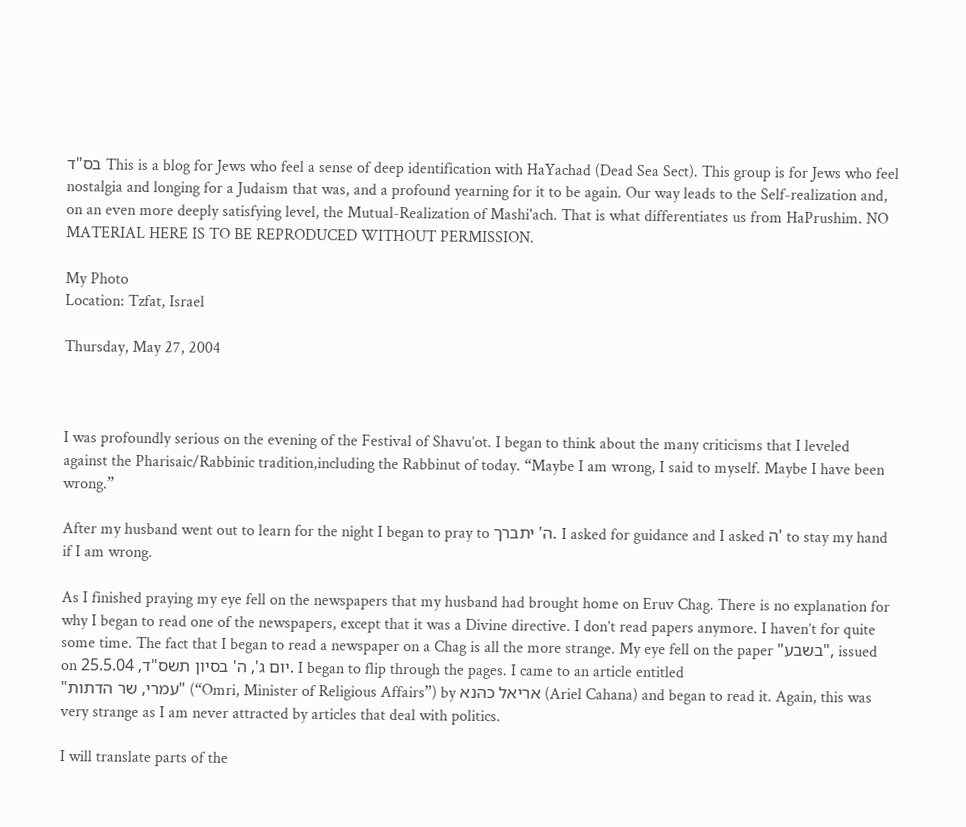בס"ד This is a blog for Jews who feel a sense of deep identification with HaYachad (Dead Sea Sect). This group is for Jews who feel nostalgia and longing for a Judaism that was, and a profound yearning for it to be again. Our way leads to the Self-realization and, on an even more deeply satisfying level, the Mutual-Realization of Mashi'ach. That is what differentiates us from HaPrushim. NO MATERIAL HERE IS TO BE REPRODUCED WITHOUT PERMISSION.

My Photo
Location: Tzfat, Israel

Thursday, May 27, 2004



I was profoundly serious on the evening of the Festival of Shavu’ot. I began to think about the many criticisms that I leveled against the Pharisaic/Rabbinic tradition,including the Rabbinut of today. “Maybe I am wrong, I said to myself. Maybe I have been wrong.”

After my husband went out to learn for the night I began to pray to ה' יתברך. I asked for guidance and I asked ה' to stay my hand if I am wrong.

As I finished praying my eye fell on the newspapers that my husband had brought home on Eruv Chag. There is no explanation for why I began to read one of the newspapers, except that it was a Divine directive. I don’t read papers anymore. I haven’t for quite some time. The fact that I began to read a newspaper on a Chag is all the more strange. My eye fell on the paper "בשבע", issued on יום ג', ה' בסיון תשס"ד, 25.5.04. I began to flip through the pages. I came to an article entitled
"עמרי, שר הדתות" (“Omri, Minister of Religious Affairs”) by אריאל כהנא (Ariel Cahana) and began to read it. Again, this was very strange as I am never attracted by articles that deal with politics.

I will translate parts of the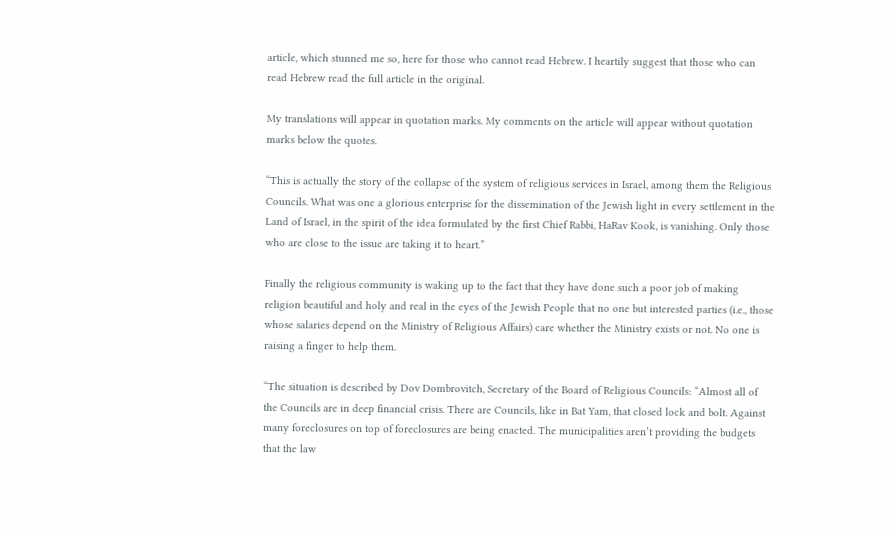article, which stunned me so, here for those who cannot read Hebrew. I heartily suggest that those who can read Hebrew read the full article in the original.

My translations will appear in quotation marks. My comments on the article will appear without quotation marks below the quotes.

“This is actually the story of the collapse of the system of religious services in Israel, among them the Religious Councils. What was one a glorious enterprise for the dissemination of the Jewish light in every settlement in the Land of Israel, in the spirit of the idea formulated by the first Chief Rabbi, HaRav Kook, is vanishing. Only those who are close to the issue are taking it to heart.”

Finally the religious community is waking up to the fact that they have done such a poor job of making religion beautiful and holy and real in the eyes of the Jewish People that no one but interested parties (i.e., those whose salaries depend on the Ministry of Religious Affairs) care whether the Ministry exists or not. No one is raising a finger to help them.

“The situation is described by Dov Dombrovitch, Secretary of the Board of Religious Councils: “Almost all of the Councils are in deep financial crisis. There are Councils, like in Bat Yam, that closed lock and bolt. Against many foreclosures on top of foreclosures are being enacted. The municipalities aren’t providing the budgets that the law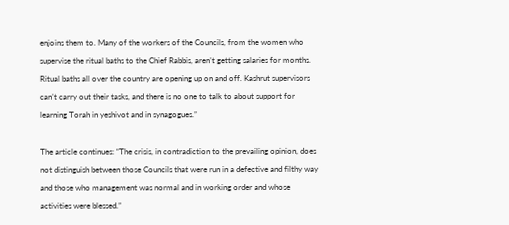enjoins them to. Many of the workers of the Councils, from the women who supervise the ritual baths to the Chief Rabbis, aren’t getting salaries for months. Ritual baths all over the country are opening up on and off. Kashrut supervisors can’t carry out their tasks, and there is no one to talk to about support for learning Torah in yeshivot and in synagogues.”

The article continues: “The crisis, in contradiction to the prevailing opinion, does not distinguish between those Councils that were run in a defective and filthy way and those who management was normal and in working order and whose activities were blessed.”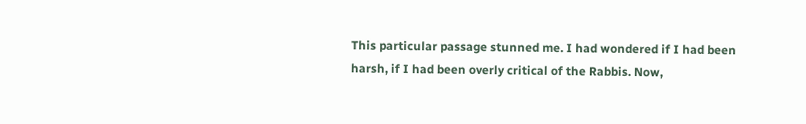This particular passage stunned me. I had wondered if I had been harsh, if I had been overly critical of the Rabbis. Now,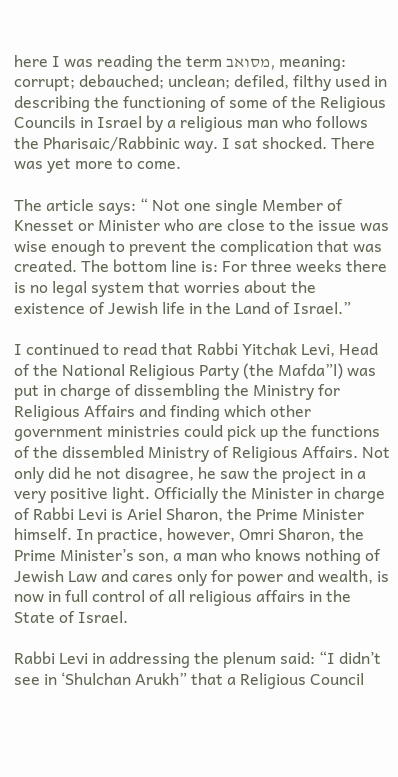here I was reading the term מסואב, meaning: corrupt; debauched; unclean; defiled, filthy used in describing the functioning of some of the Religious Councils in Israel by a religious man who follows the Pharisaic/Rabbinic way. I sat shocked. There was yet more to come.

The article says: “ Not one single Member of Knesset or Minister who are close to the issue was wise enough to prevent the complication that was created. The bottom line is: For three weeks there is no legal system that worries about the existence of Jewish life in the Land of Israel.”

I continued to read that Rabbi Yitchak Levi, Head of the National Religious Party (the Mafda”l) was put in charge of dissembling the Ministry for Religious Affairs and finding which other government ministries could pick up the functions of the dissembled Ministry of Religious Affairs. Not only did he not disagree, he saw the project in a very positive light. Officially the Minister in charge of Rabbi Levi is Ariel Sharon, the Prime Minister himself. In practice, however, Omri Sharon, the Prime Minister’s son, a man who knows nothing of Jewish Law and cares only for power and wealth, is now in full control of all religious affairs in the State of Israel.

Rabbi Levi in addressing the plenum said: “I didn’t see in ‘Shulchan Arukh” that a Religious Council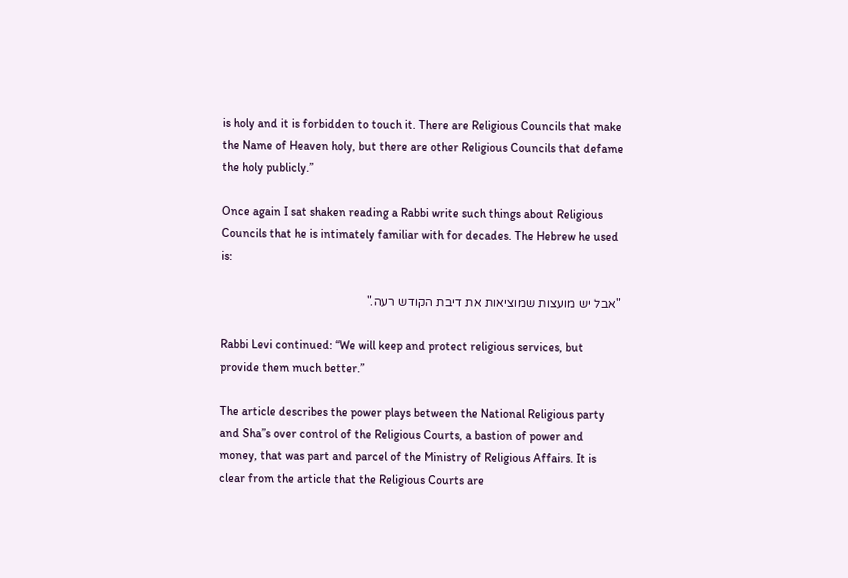is holy and it is forbidden to touch it. There are Religious Councils that make the Name of Heaven holy, but there are other Religious Councils that defame the holy publicly.”

Once again I sat shaken reading a Rabbi write such things about Religious Councils that he is intimately familiar with for decades. The Hebrew he used is:

"אבל יש מועצות שמוציאות את דיבת הקודש רעה."

Rabbi Levi continued: “We will keep and protect religious services, but provide them much better.”

The article describes the power plays between the National Religious party and Sha”s over control of the Religious Courts, a bastion of power and money, that was part and parcel of the Ministry of Religious Affairs. It is clear from the article that the Religious Courts are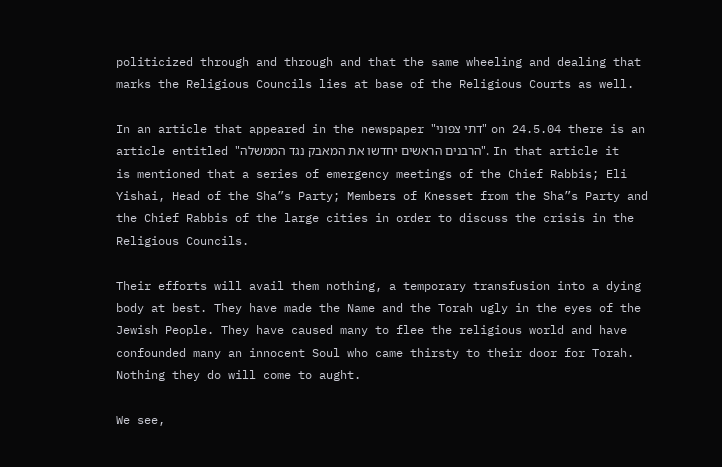politicized through and through and that the same wheeling and dealing that marks the Religious Councils lies at base of the Religious Courts as well.

In an article that appeared in the newspaper "דתי צפוני" on 24.5.04 there is an article entitled "הרבנים הראשים יחדשו את המאבק נגד הממשלה". In that article it is mentioned that a series of emergency meetings of the Chief Rabbis; Eli Yishai, Head of the Sha”s Party; Members of Knesset from the Sha”s Party and the Chief Rabbis of the large cities in order to discuss the crisis in the Religious Councils.

Their efforts will avail them nothing, a temporary transfusion into a dying body at best. They have made the Name and the Torah ugly in the eyes of the Jewish People. They have caused many to flee the religious world and have confounded many an innocent Soul who came thirsty to their door for Torah. Nothing they do will come to aught.

We see,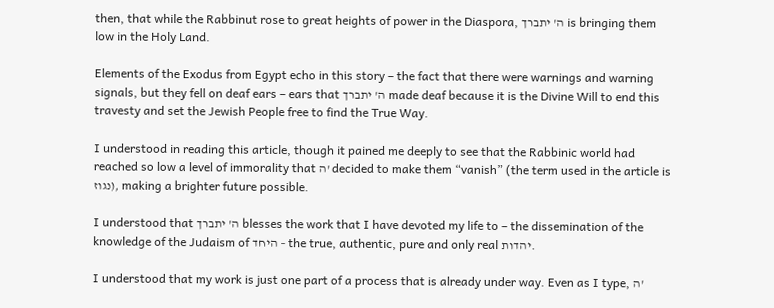then, that while the Rabbinut rose to great heights of power in the Diaspora, ה' יתברך is bringing them low in the Holy Land.

Elements of the Exodus from Egypt echo in this story – the fact that there were warnings and warning signals, but they fell on deaf ears – ears that ה' יתברך made deaf because it is the Divine Will to end this travesty and set the Jewish People free to find the True Way.

I understood in reading this article, though it pained me deeply to see that the Rabbinic world had reached so low a level of immorality that ה' decided to make them “vanish” (the term used in the article is נגוז), making a brighter future possible.

I understood that ה' יתברך blesses the work that I have devoted my life to – the dissemination of the knowledge of the Judaism of היחד – the true, authentic, pure and only real יהדות.

I understood that my work is just one part of a process that is already under way. Even as I type, ה'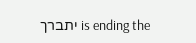יתברך is ending the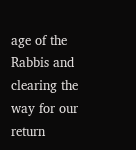age of the Rabbis and clearing the way for our return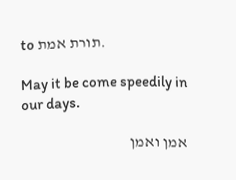to תורת אמת.

May it be come speedily in our days.

אמן ואמן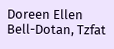Doreen Ellen Bell-Dotan, Tzfat